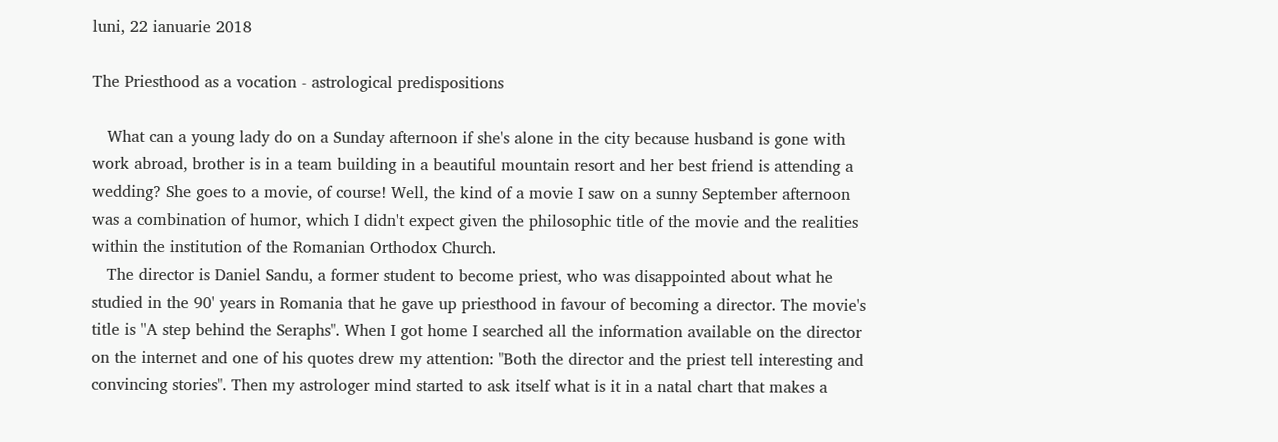luni, 22 ianuarie 2018

The Priesthood as a vocation - astrological predispositions

   What can a young lady do on a Sunday afternoon if she's alone in the city because husband is gone with work abroad, brother is in a team building in a beautiful mountain resort and her best friend is attending a wedding? She goes to a movie, of course! Well, the kind of a movie I saw on a sunny September afternoon was a combination of humor, which I didn't expect given the philosophic title of the movie and the realities within the institution of the Romanian Orthodox Church.
   The director is Daniel Sandu, a former student to become priest, who was disappointed about what he studied in the 90' years in Romania that he gave up priesthood in favour of becoming a director. The movie's title is ''A step behind the Seraphs". When I got home I searched all the information available on the director on the internet and one of his quotes drew my attention: "Both the director and the priest tell interesting and convincing stories". Then my astrologer mind started to ask itself what is it in a natal chart that makes a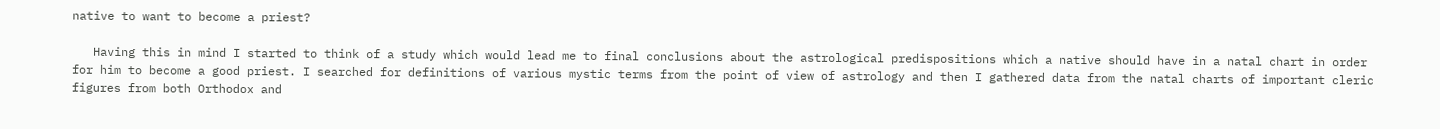native to want to become a priest?

   Having this in mind I started to think of a study which would lead me to final conclusions about the astrological predispositions which a native should have in a natal chart in order for him to become a good priest. I searched for definitions of various mystic terms from the point of view of astrology and then I gathered data from the natal charts of important cleric figures from both Orthodox and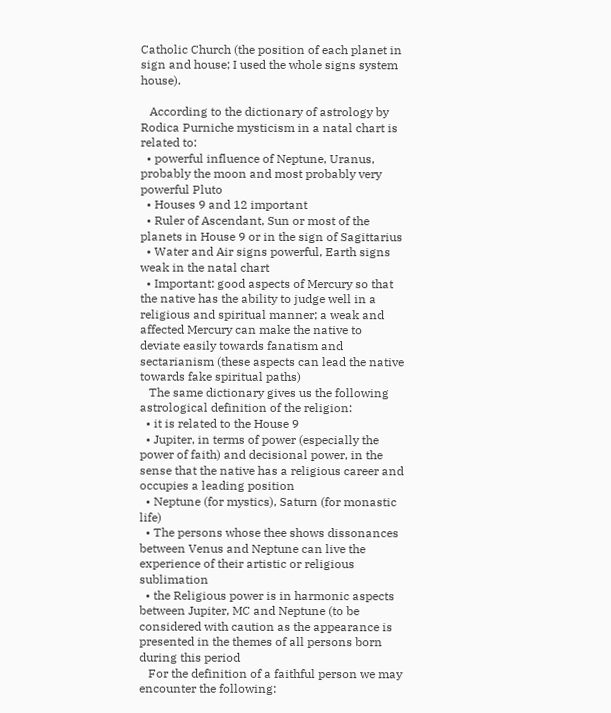Catholic Church (the position of each planet in sign and house; I used the whole signs system house).

   According to the dictionary of astrology by Rodica Purniche mysticism in a natal chart is related to:
  • powerful influence of Neptune, Uranus, probably the moon and most probably very powerful Pluto
  • Houses 9 and 12 important
  • Ruler of Ascendant, Sun or most of the planets in House 9 or in the sign of Sagittarius
  • Water and Air signs powerful, Earth signs weak in the natal chart
  • Important: good aspects of Mercury so that the native has the ability to judge well in a religious and spiritual manner; a weak and affected Mercury can make the native to deviate easily towards fanatism and sectarianism (these aspects can lead the native towards fake spiritual paths)
   The same dictionary gives us the following astrological definition of the religion:
  • it is related to the House 9
  • Jupiter, in terms of power (especially the power of faith) and decisional power, in the sense that the native has a religious career and occupies a leading position
  • Neptune (for mystics), Saturn (for monastic life)
  • The persons whose thee shows dissonances between Venus and Neptune can live the experience of their artistic or religious sublimation
  • the Religious power is in harmonic aspects between Jupiter, MC and Neptune (to be considered with caution as the appearance is presented in the themes of all persons born during this period
   For the definition of a faithful person we may encounter the following: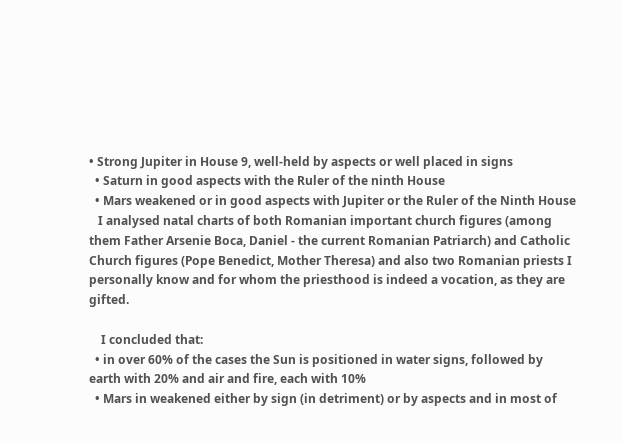• Strong Jupiter in House 9, well-held by aspects or well placed in signs
  • Saturn in good aspects with the Ruler of the ninth House
  • Mars weakened or in good aspects with Jupiter or the Ruler of the Ninth House
   I analysed natal charts of both Romanian important church figures (among them Father Arsenie Boca, Daniel - the current Romanian Patriarch) and Catholic Church figures (Pope Benedict, Mother Theresa) and also two Romanian priests I personally know and for whom the priesthood is indeed a vocation, as they are gifted.

    I concluded that:
  • in over 60% of the cases the Sun is positioned in water signs, followed by earth with 20% and air and fire, each with 10%
  • Mars in weakened either by sign (in detriment) or by aspects and in most of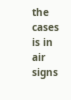the cases is in air signs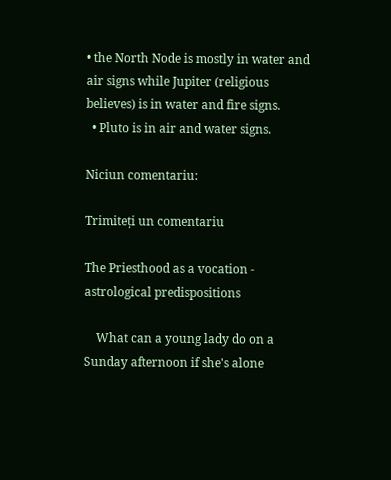• the North Node is mostly in water and air signs while Jupiter (religious believes) is in water and fire signs.
  • Pluto is in air and water signs.

Niciun comentariu:

Trimiteți un comentariu

The Priesthood as a vocation - astrological predispositions

    What can a young lady do on a Sunday afternoon if she's alone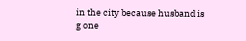in the city because husband is g one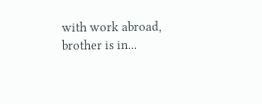with work abroad, brother is in...